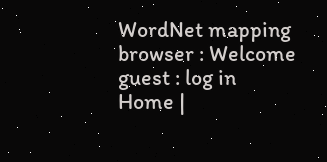WordNet mapping browser : Welcome guest : log in
Home |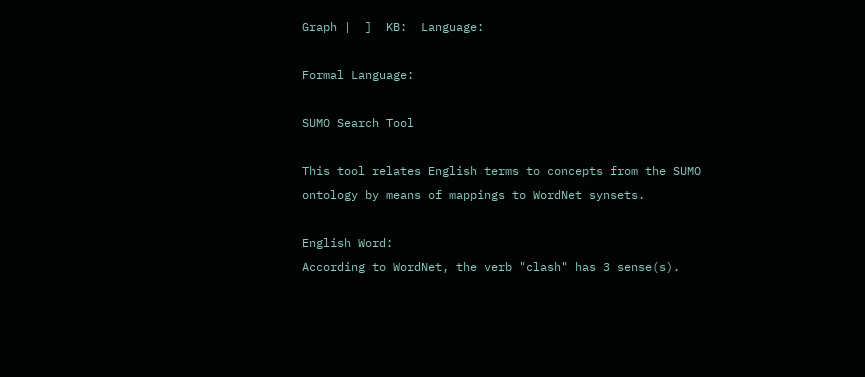Graph |  ]  KB:  Language:

Formal Language:

SUMO Search Tool

This tool relates English terms to concepts from the SUMO ontology by means of mappings to WordNet synsets.

English Word:
According to WordNet, the verb "clash" has 3 sense(s).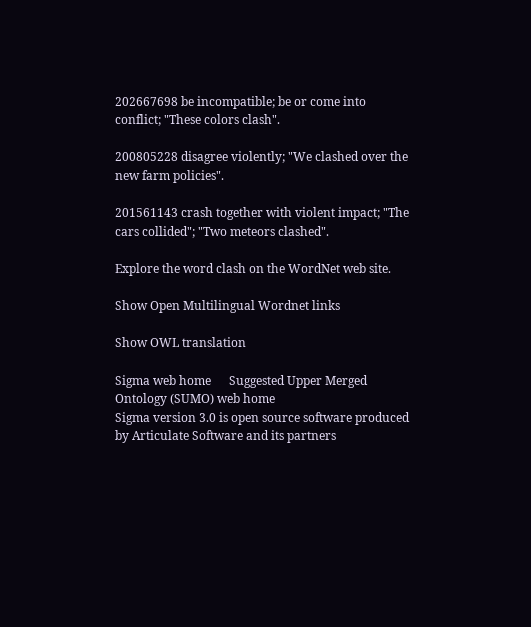202667698 be incompatible; be or come into conflict; "These colors clash".

200805228 disagree violently; "We clashed over the new farm policies".

201561143 crash together with violent impact; "The cars collided"; "Two meteors clashed".

Explore the word clash on the WordNet web site.

Show Open Multilingual Wordnet links

Show OWL translation

Sigma web home      Suggested Upper Merged Ontology (SUMO) web home
Sigma version 3.0 is open source software produced by Articulate Software and its partners